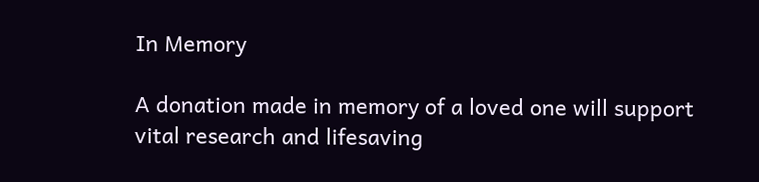In Memory

A donation made in memory of a loved one will support vital research and lifesaving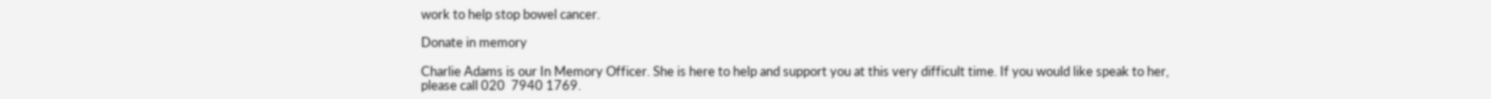work to help stop bowel cancer.

Donate in memory

Charlie Adams is our In Memory Officer. She is here to help and support you at this very difficult time. If you would like speak to her, please call 020  7940 1769.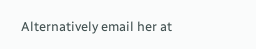Alternatively email her at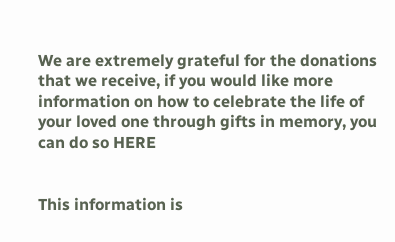We are extremely grateful for the donations that we receive, if you would like more information on how to celebrate the life of your loved one through gifts in memory, you can do so HERE


This information is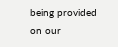being provided on our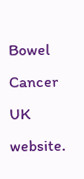Bowel Cancer UK website.